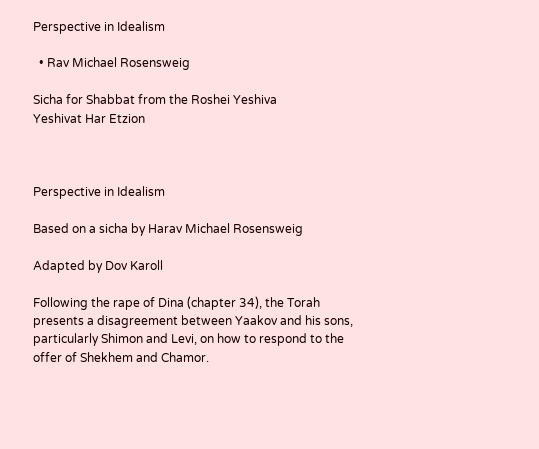Perspective in Idealism

  • Rav Michael Rosensweig

Sicha for Shabbat from the Roshei Yeshiva
Yeshivat Har Etzion



Perspective in Idealism

Based on a sicha by Harav Michael Rosensweig

Adapted by Dov Karoll

Following the rape of Dina (chapter 34), the Torah presents a disagreement between Yaakov and his sons, particularly Shimon and Levi, on how to respond to the offer of Shekhem and Chamor.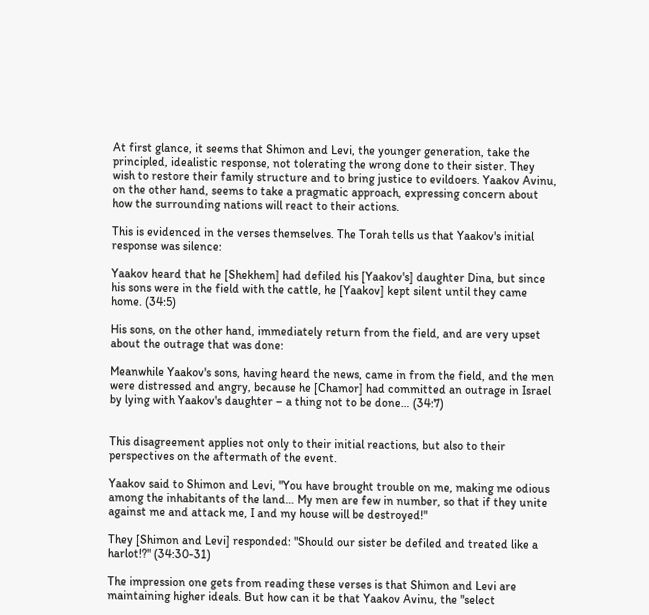At first glance, it seems that Shimon and Levi, the younger generation, take the principled, idealistic response, not tolerating the wrong done to their sister. They wish to restore their family structure and to bring justice to evildoers. Yaakov Avinu, on the other hand, seems to take a pragmatic approach, expressing concern about how the surrounding nations will react to their actions.

This is evidenced in the verses themselves. The Torah tells us that Yaakov's initial response was silence:

Yaakov heard that he [Shekhem] had defiled his [Yaakov's] daughter Dina, but since his sons were in the field with the cattle, he [Yaakov] kept silent until they came home. (34:5)

His sons, on the other hand, immediately return from the field, and are very upset about the outrage that was done:

Meanwhile Yaakov's sons, having heard the news, came in from the field, and the men were distressed and angry, because he [Chamor] had committed an outrage in Israel by lying with Yaakov's daughter – a thing not to be done… (34:7)


This disagreement applies not only to their initial reactions, but also to their perspectives on the aftermath of the event.

Yaakov said to Shimon and Levi, "You have brought trouble on me, making me odious among the inhabitants of the land… My men are few in number, so that if they unite against me and attack me, I and my house will be destroyed!"

They [Shimon and Levi] responded: "Should our sister be defiled and treated like a harlot!?" (34:30-31)

The impression one gets from reading these verses is that Shimon and Levi are maintaining higher ideals. But how can it be that Yaakov Avinu, the "select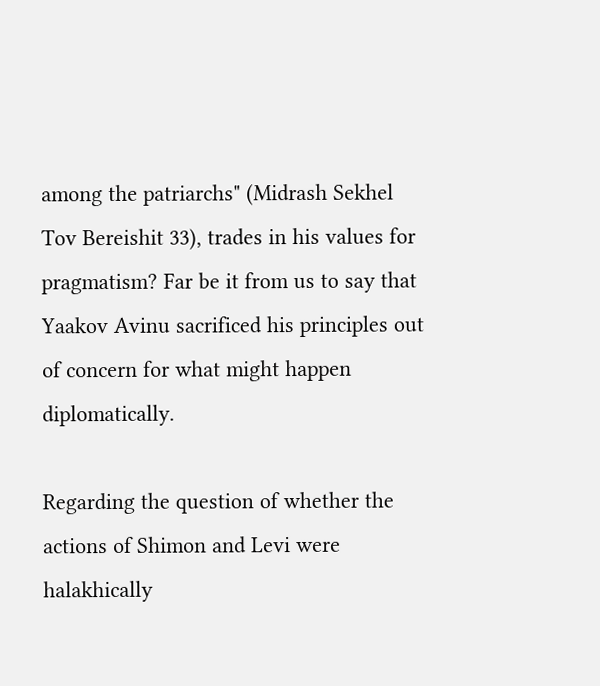among the patriarchs" (Midrash Sekhel Tov Bereishit 33), trades in his values for pragmatism? Far be it from us to say that Yaakov Avinu sacrificed his principles out of concern for what might happen diplomatically.

Regarding the question of whether the actions of Shimon and Levi were halakhically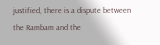justified, there is a dispute between the Rambam and the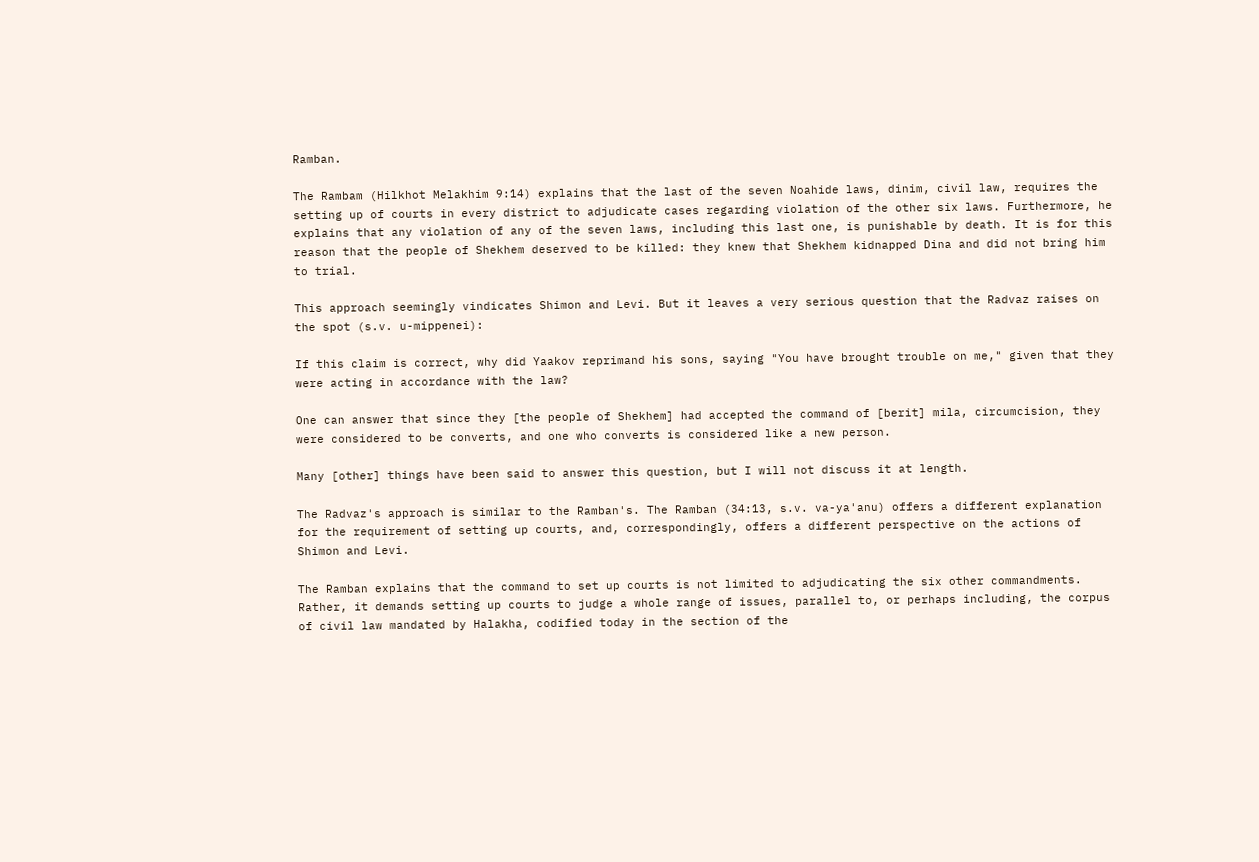Ramban.

The Rambam (Hilkhot Melakhim 9:14) explains that the last of the seven Noahide laws, dinim, civil law, requires the setting up of courts in every district to adjudicate cases regarding violation of the other six laws. Furthermore, he explains that any violation of any of the seven laws, including this last one, is punishable by death. It is for this reason that the people of Shekhem deserved to be killed: they knew that Shekhem kidnapped Dina and did not bring him to trial.

This approach seemingly vindicates Shimon and Levi. But it leaves a very serious question that the Radvaz raises on the spot (s.v. u-mippenei):

If this claim is correct, why did Yaakov reprimand his sons, saying "You have brought trouble on me," given that they were acting in accordance with the law?

One can answer that since they [the people of Shekhem] had accepted the command of [berit] mila, circumcision, they were considered to be converts, and one who converts is considered like a new person.

Many [other] things have been said to answer this question, but I will not discuss it at length.

The Radvaz's approach is similar to the Ramban's. The Ramban (34:13, s.v. va-ya'anu) offers a different explanation for the requirement of setting up courts, and, correspondingly, offers a different perspective on the actions of Shimon and Levi.

The Ramban explains that the command to set up courts is not limited to adjudicating the six other commandments. Rather, it demands setting up courts to judge a whole range of issues, parallel to, or perhaps including, the corpus of civil law mandated by Halakha, codified today in the section of the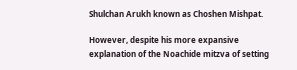Shulchan Arukh known as Choshen Mishpat.

However, despite his more expansive explanation of the Noachide mitzva of setting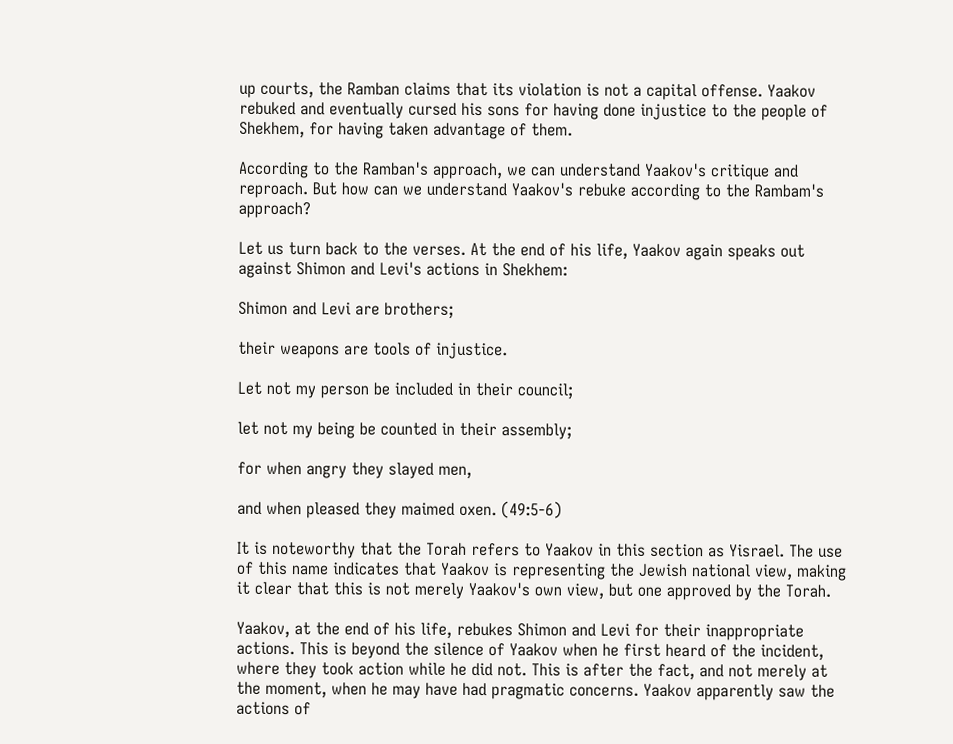up courts, the Ramban claims that its violation is not a capital offense. Yaakov rebuked and eventually cursed his sons for having done injustice to the people of Shekhem, for having taken advantage of them.

According to the Ramban's approach, we can understand Yaakov's critique and reproach. But how can we understand Yaakov's rebuke according to the Rambam's approach?

Let us turn back to the verses. At the end of his life, Yaakov again speaks out against Shimon and Levi's actions in Shekhem:

Shimon and Levi are brothers;

their weapons are tools of injustice.

Let not my person be included in their council;

let not my being be counted in their assembly;

for when angry they slayed men,

and when pleased they maimed oxen. (49:5-6)

It is noteworthy that the Torah refers to Yaakov in this section as Yisrael. The use of this name indicates that Yaakov is representing the Jewish national view, making it clear that this is not merely Yaakov's own view, but one approved by the Torah.

Yaakov, at the end of his life, rebukes Shimon and Levi for their inappropriate actions. This is beyond the silence of Yaakov when he first heard of the incident, where they took action while he did not. This is after the fact, and not merely at the moment, when he may have had pragmatic concerns. Yaakov apparently saw the actions of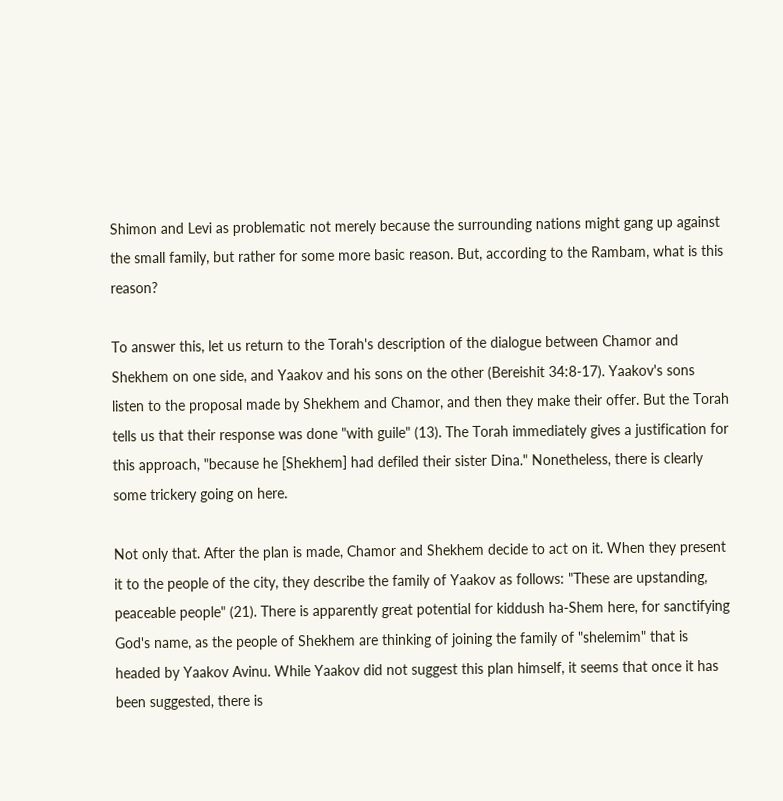Shimon and Levi as problematic not merely because the surrounding nations might gang up against the small family, but rather for some more basic reason. But, according to the Rambam, what is this reason?

To answer this, let us return to the Torah's description of the dialogue between Chamor and Shekhem on one side, and Yaakov and his sons on the other (Bereishit 34:8-17). Yaakov's sons listen to the proposal made by Shekhem and Chamor, and then they make their offer. But the Torah tells us that their response was done "with guile" (13). The Torah immediately gives a justification for this approach, "because he [Shekhem] had defiled their sister Dina." Nonetheless, there is clearly some trickery going on here.

Not only that. After the plan is made, Chamor and Shekhem decide to act on it. When they present it to the people of the city, they describe the family of Yaakov as follows: "These are upstanding, peaceable people" (21). There is apparently great potential for kiddush ha-Shem here, for sanctifying God's name, as the people of Shekhem are thinking of joining the family of "shelemim" that is headed by Yaakov Avinu. While Yaakov did not suggest this plan himself, it seems that once it has been suggested, there is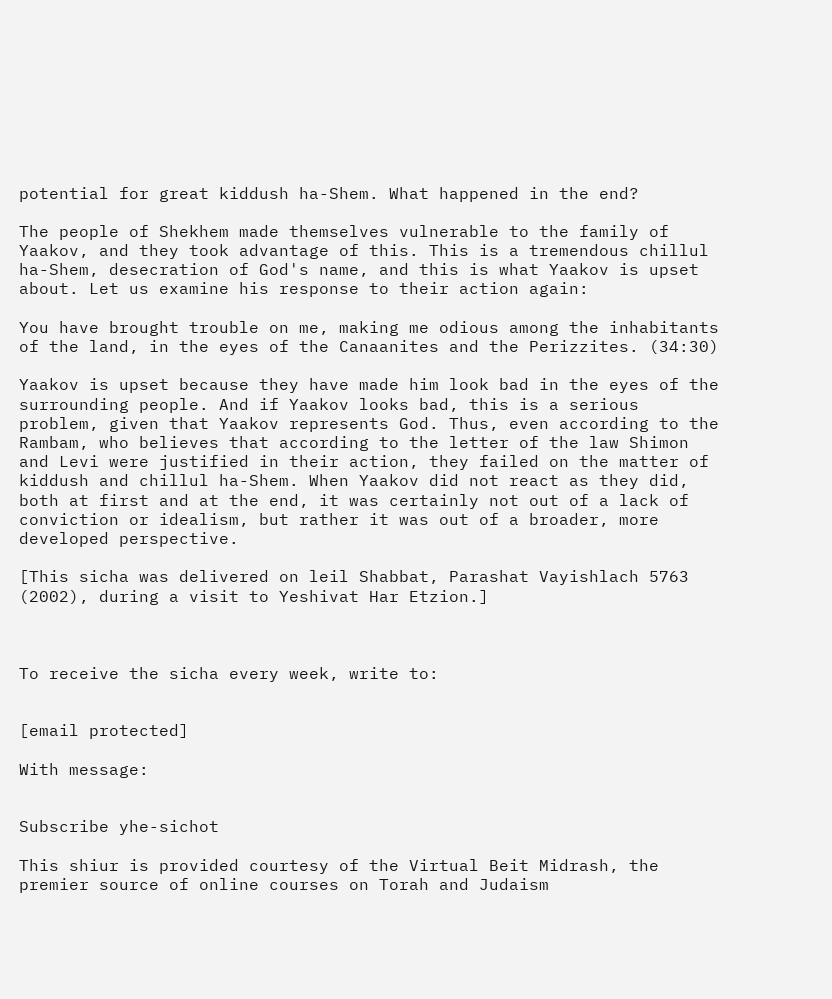potential for great kiddush ha-Shem. What happened in the end?

The people of Shekhem made themselves vulnerable to the family of Yaakov, and they took advantage of this. This is a tremendous chillul ha-Shem, desecration of God's name, and this is what Yaakov is upset about. Let us examine his response to their action again:

You have brought trouble on me, making me odious among the inhabitants of the land, in the eyes of the Canaanites and the Perizzites. (34:30)

Yaakov is upset because they have made him look bad in the eyes of the surrounding people. And if Yaakov looks bad, this is a serious problem, given that Yaakov represents God. Thus, even according to the Rambam, who believes that according to the letter of the law Shimon and Levi were justified in their action, they failed on the matter of kiddush and chillul ha-Shem. When Yaakov did not react as they did, both at first and at the end, it was certainly not out of a lack of conviction or idealism, but rather it was out of a broader, more developed perspective.

[This sicha was delivered on leil Shabbat, Parashat Vayishlach 5763 (2002), during a visit to Yeshivat Har Etzion.]



To receive the sicha every week, write to:


[email protected]

With message:


Subscribe yhe-sichot

This shiur is provided courtesy of the Virtual Beit Midrash, the premier source of online courses on Torah and Judaism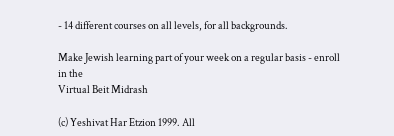- 14 different courses on all levels, for all backgrounds.

Make Jewish learning part of your week on a regular basis - enroll in the
Virtual Beit Midrash

(c) Yeshivat Har Etzion 1999. All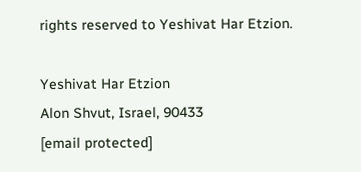rights reserved to Yeshivat Har Etzion.

Yeshivat Har Etzion
Alon Shvut, Israel, 90433
[email protected]